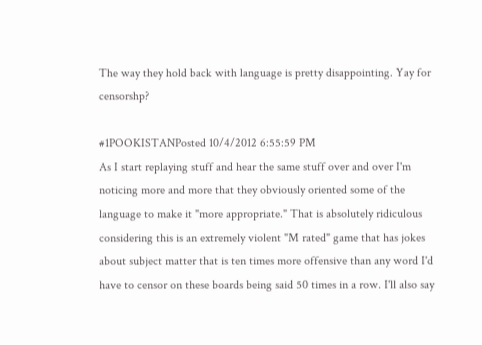The way they hold back with language is pretty disappointing. Yay for censorshp?

#1POOKISTANPosted 10/4/2012 6:55:59 PM
As I start replaying stuff and hear the same stuff over and over I'm noticing more and more that they obviously oriented some of the language to make it "more appropriate." That is absolutely ridiculous considering this is an extremely violent "M rated" game that has jokes about subject matter that is ten times more offensive than any word I'd have to censor on these boards being said 50 times in a row. I'll also say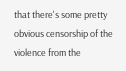that there's some pretty obvious censorship of the violence from the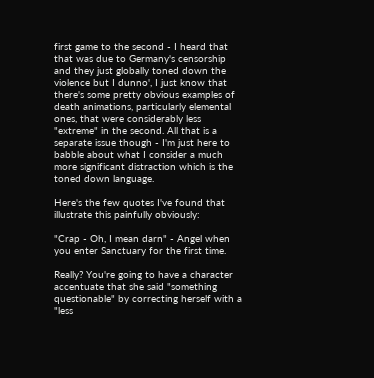first game to the second - I heard that that was due to Germany's censorship and they just globally toned down the violence but I dunno', I just know that there's some pretty obvious examples of death animations, particularly elemental ones, that were considerably less "extreme" in the second. All that is a separate issue though - I'm just here to babble about what I consider a much more significant distraction which is the toned down language.

Here's the few quotes I've found that illustrate this painfully obviously:

"Crap - Oh, I mean darn" - Angel when you enter Sanctuary for the first time.

Really? You're going to have a character accentuate that she said "something questionable" by correcting herself with a "less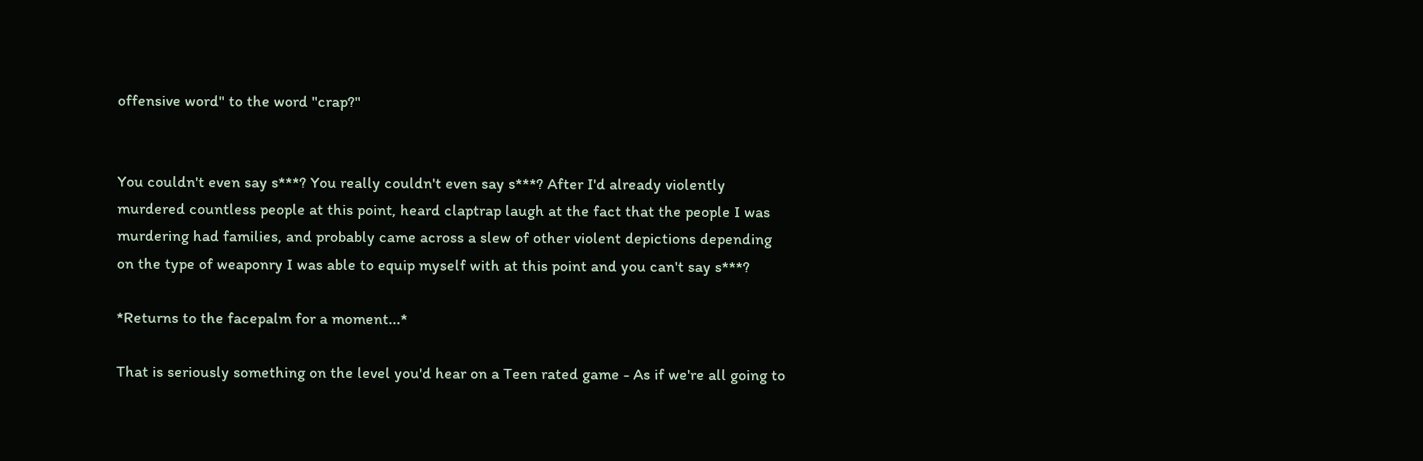offensive word" to the word "crap?"


You couldn't even say s***? You really couldn't even say s***? After I'd already violently murdered countless people at this point, heard claptrap laugh at the fact that the people I was murdering had families, and probably came across a slew of other violent depictions depending on the type of weaponry I was able to equip myself with at this point and you can't say s***?

*Returns to the facepalm for a moment...*

That is seriously something on the level you'd hear on a Teen rated game - As if we're all going to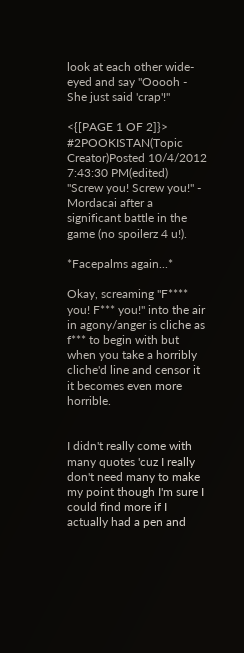look at each other wide-eyed and say "Ooooh - She just said 'crap'!"

<{[PAGE 1 OF 2]}>
#2POOKISTAN(Topic Creator)Posted 10/4/2012 7:43:30 PM(edited)
"Screw you! Screw you!" - Mordacai after a significant battle in the game (no spoilerz 4 u!).

*Facepalms again...*

Okay, screaming "F**** you! F*** you!" into the air in agony/anger is cliche as f*** to begin with but when you take a horribly cliche'd line and censor it it becomes even more horrible.


I didn't really come with many quotes 'cuz I really don't need many to make my point though I'm sure I could find more if I actually had a pen and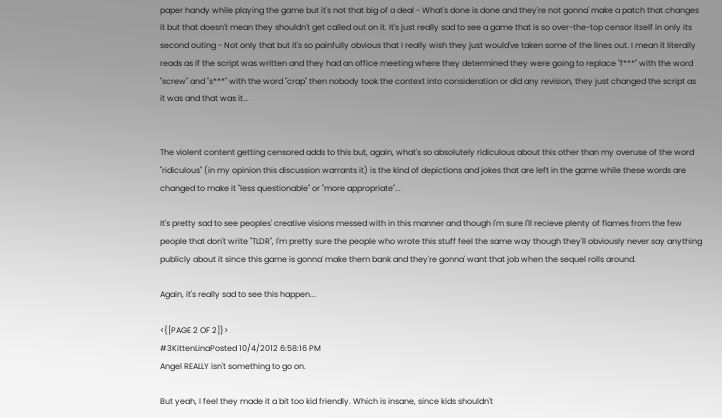paper handy while playing the game but it's not that big of a deal - What's done is done and they're not gonna' make a patch that changes it but that doesn't mean they shouldn't get called out on it. It's just really sad to see a game that is so over-the-top censor itself in only its second outing - Not only that but it's so painfully obvious that I really wish they just would've taken some of the lines out. I mean it literally reads as if the script was written and they had an office meeting where they determined they were going to replace "f***" with the word "screw" and "s***" with the word "crap" then nobody took the context into consideration or did any revision, they just changed the script as it was and that was it...


The violent content getting censored adds to this but, again, what's so absolutely ridiculous about this other than my overuse of the word "ridiculous" (in my opinion this discussion warrants it) is the kind of depictions and jokes that are left in the game while these words are changed to make it "less questionable" or "more appropriate"...

It's pretty sad to see peoples' creative visions messed with in this manner and though I'm sure I'll recieve plenty of flames from the few people that don't write "TLDR", I'm pretty sure the people who wrote this stuff feel the same way though they'll obviously never say anything publicly about it since this game is gonna' make them bank and they're gonna' want that job when the sequel rolls around.

Again, it's really sad to see this happen...

<{[PAGE 2 OF 2]}>
#3KittenLinaPosted 10/4/2012 6:58:16 PM
Angel REALLY isn't something to go on.

But yeah, I feel they made it a bit too kid friendly. Which is insane, since kids shouldn't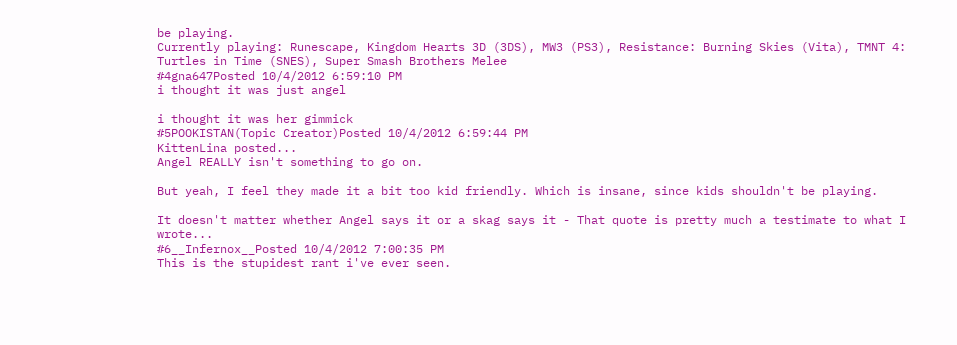be playing.
Currently playing: Runescape, Kingdom Hearts 3D (3DS), MW3 (PS3), Resistance: Burning Skies (Vita), TMNT 4: Turtles in Time (SNES), Super Smash Brothers Melee
#4gna647Posted 10/4/2012 6:59:10 PM
i thought it was just angel

i thought it was her gimmick
#5POOKISTAN(Topic Creator)Posted 10/4/2012 6:59:44 PM
KittenLina posted...
Angel REALLY isn't something to go on.

But yeah, I feel they made it a bit too kid friendly. Which is insane, since kids shouldn't be playing.

It doesn't matter whether Angel says it or a skag says it - That quote is pretty much a testimate to what I wrote...
#6__Infernox__Posted 10/4/2012 7:00:35 PM
This is the stupidest rant i've ever seen.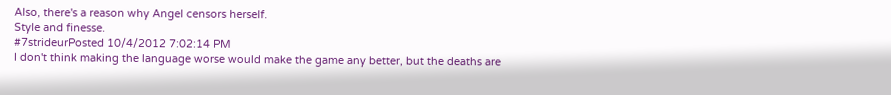Also, there's a reason why Angel censors herself.
Style and finesse.
#7strideurPosted 10/4/2012 7:02:14 PM
I don't think making the language worse would make the game any better, but the deaths are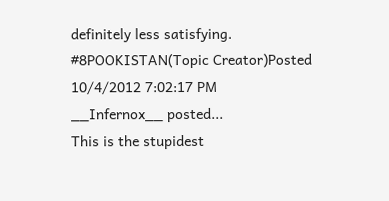definitely less satisfying.
#8POOKISTAN(Topic Creator)Posted 10/4/2012 7:02:17 PM
__Infernox__ posted...
This is the stupidest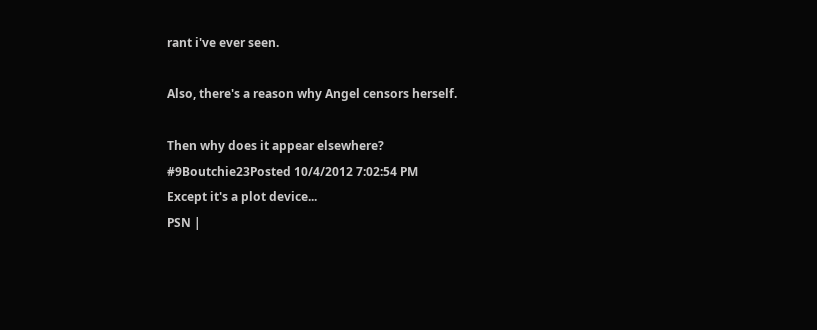rant i've ever seen.

Also, there's a reason why Angel censors herself.

Then why does it appear elsewhere?
#9Boutchie23Posted 10/4/2012 7:02:54 PM
Except it's a plot device...
PSN |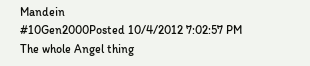Mandein
#10Gen2000Posted 10/4/2012 7:02:57 PM
The whole Angel thing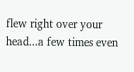flew right over your head...a few times even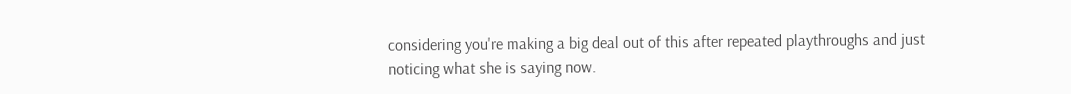considering you're making a big deal out of this after repeated playthroughs and just noticing what she is saying now.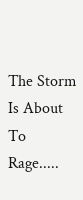The Storm Is About To Rage.....